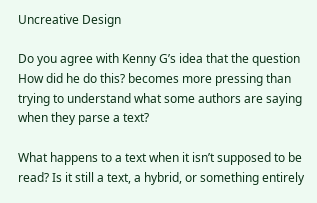Uncreative Design

Do you agree with Kenny G’s idea that the question How did he do this? becomes more pressing than trying to understand what some authors are saying when they parse a text?

What happens to a text when it isn’t supposed to be read? Is it still a text, a hybrid, or something entirely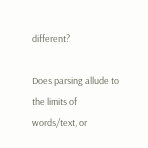different?

Does parsing allude to the limits of words/text, or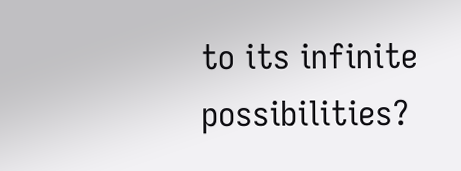to its infinite possibilities?